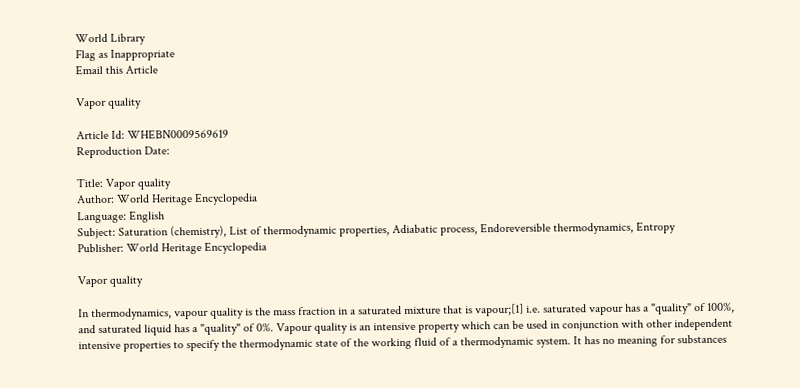World Library
Flag as Inappropriate
Email this Article

Vapor quality

Article Id: WHEBN0009569619
Reproduction Date:

Title: Vapor quality
Author: World Heritage Encyclopedia
Language: English
Subject: Saturation (chemistry), List of thermodynamic properties, Adiabatic process, Endoreversible thermodynamics, Entropy
Publisher: World Heritage Encyclopedia

Vapor quality

In thermodynamics, vapour quality is the mass fraction in a saturated mixture that is vapour;[1] i.e. saturated vapour has a "quality" of 100%, and saturated liquid has a "quality" of 0%. Vapour quality is an intensive property which can be used in conjunction with other independent intensive properties to specify the thermodynamic state of the working fluid of a thermodynamic system. It has no meaning for substances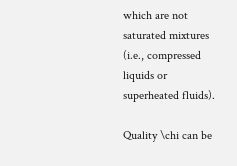which are not saturated mixtures (i.e., compressed liquids or superheated fluids).

Quality \chi can be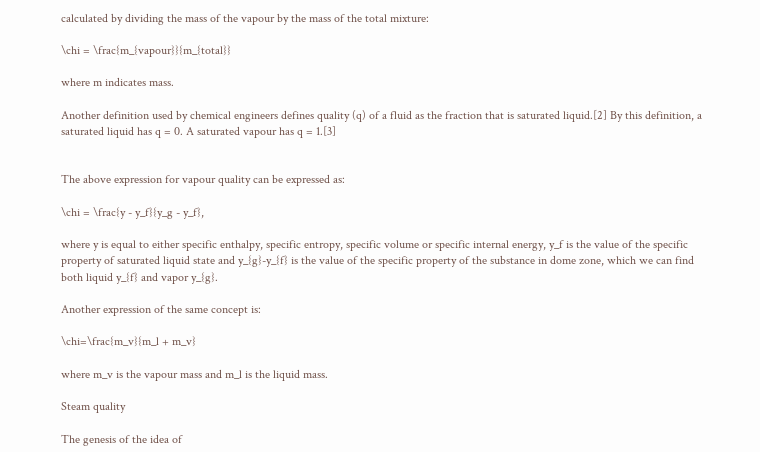calculated by dividing the mass of the vapour by the mass of the total mixture:

\chi = \frac{m_{vapour}}{m_{total}}

where m indicates mass.

Another definition used by chemical engineers defines quality (q) of a fluid as the fraction that is saturated liquid.[2] By this definition, a saturated liquid has q = 0. A saturated vapour has q = 1.[3]


The above expression for vapour quality can be expressed as:

\chi = \frac{y - y_f}{y_g - y_f},

where y is equal to either specific enthalpy, specific entropy, specific volume or specific internal energy, y_f is the value of the specific property of saturated liquid state and y_{g}-y_{f} is the value of the specific property of the substance in dome zone, which we can find both liquid y_{f} and vapor y_{g}.

Another expression of the same concept is:

\chi=\frac{m_v}{m_l + m_v}

where m_v is the vapour mass and m_l is the liquid mass.

Steam quality

The genesis of the idea of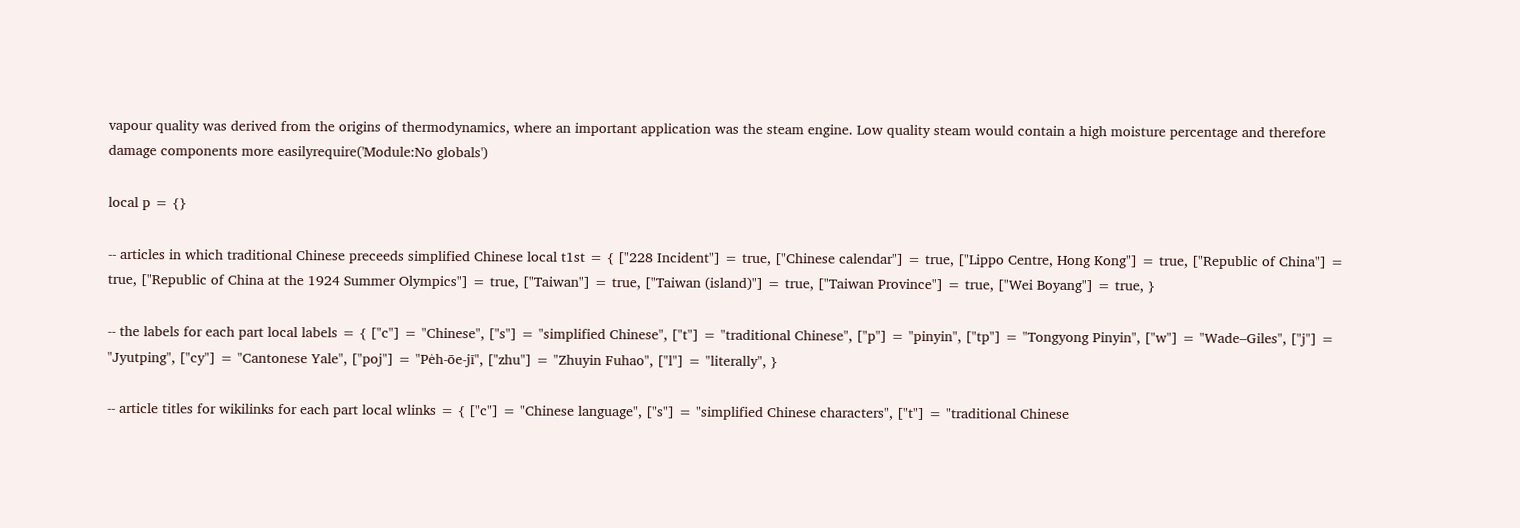vapour quality was derived from the origins of thermodynamics, where an important application was the steam engine. Low quality steam would contain a high moisture percentage and therefore damage components more easilyrequire('Module:No globals')

local p = {}

-- articles in which traditional Chinese preceeds simplified Chinese local t1st = { ["228 Incident"] = true, ["Chinese calendar"] = true, ["Lippo Centre, Hong Kong"] = true, ["Republic of China"] = true, ["Republic of China at the 1924 Summer Olympics"] = true, ["Taiwan"] = true, ["Taiwan (island)"] = true, ["Taiwan Province"] = true, ["Wei Boyang"] = true, }

-- the labels for each part local labels = { ["c"] = "Chinese", ["s"] = "simplified Chinese", ["t"] = "traditional Chinese", ["p"] = "pinyin", ["tp"] = "Tongyong Pinyin", ["w"] = "Wade–Giles", ["j"] = "Jyutping", ["cy"] = "Cantonese Yale", ["poj"] = "Pe̍h-ōe-jī", ["zhu"] = "Zhuyin Fuhao", ["l"] = "literally", }

-- article titles for wikilinks for each part local wlinks = { ["c"] = "Chinese language", ["s"] = "simplified Chinese characters", ["t"] = "traditional Chinese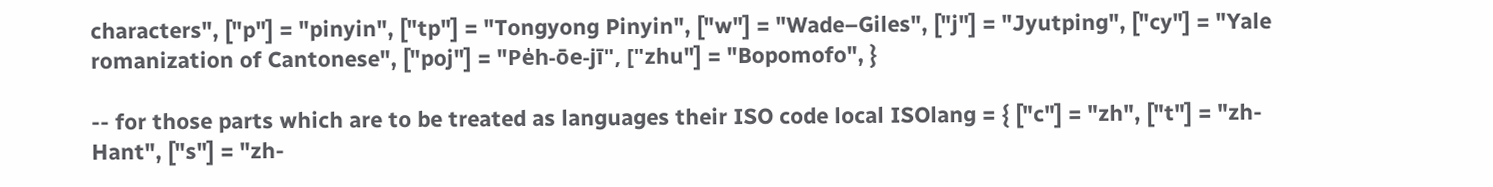characters", ["p"] = "pinyin", ["tp"] = "Tongyong Pinyin", ["w"] = "Wade–Giles", ["j"] = "Jyutping", ["cy"] = "Yale romanization of Cantonese", ["poj"] = "Pe̍h-ōe-jī", ["zhu"] = "Bopomofo", }

-- for those parts which are to be treated as languages their ISO code local ISOlang = { ["c"] = "zh", ["t"] = "zh-Hant", ["s"] = "zh-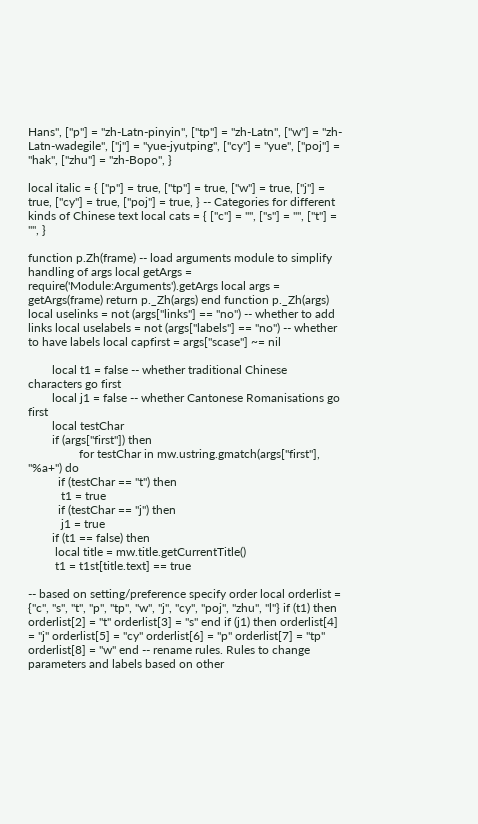Hans", ["p"] = "zh-Latn-pinyin", ["tp"] = "zh-Latn", ["w"] = "zh-Latn-wadegile", ["j"] = "yue-jyutping", ["cy"] = "yue", ["poj"] = "hak", ["zhu"] = "zh-Bopo", }

local italic = { ["p"] = true, ["tp"] = true, ["w"] = true, ["j"] = true, ["cy"] = true, ["poj"] = true, } -- Categories for different kinds of Chinese text local cats = { ["c"] = "", ["s"] = "", ["t"] = "", }

function p.Zh(frame) -- load arguments module to simplify handling of args local getArgs = require('Module:Arguments').getArgs local args = getArgs(frame) return p._Zh(args) end function p._Zh(args) local uselinks = not (args["links"] == "no") -- whether to add links local uselabels = not (args["labels"] == "no") -- whether to have labels local capfirst = args["scase"] ~= nil

        local t1 = false -- whether traditional Chinese characters go first
        local j1 = false -- whether Cantonese Romanisations go first
        local testChar
        if (args["first"]) then
                 for testChar in mw.ustring.gmatch(args["first"], "%a+") do
          if (testChar == "t") then
           t1 = true
          if (testChar == "j") then
           j1 = true
        if (t1 == false) then
         local title = mw.title.getCurrentTitle()
         t1 = t1st[title.text] == true

-- based on setting/preference specify order local orderlist = {"c", "s", "t", "p", "tp", "w", "j", "cy", "poj", "zhu", "l"} if (t1) then orderlist[2] = "t" orderlist[3] = "s" end if (j1) then orderlist[4] = "j" orderlist[5] = "cy" orderlist[6] = "p" orderlist[7] = "tp" orderlist[8] = "w" end -- rename rules. Rules to change parameters and labels based on other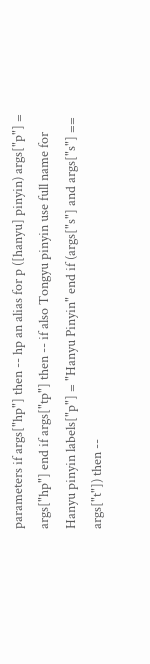parameters if args["hp"] then -- hp an alias for p ([hanyu] pinyin) args["p"] = args["hp"] end if args["tp"] then -- if also Tongyu pinyin use full name for Hanyu pinyin labels["p"] = "Hanyu Pinyin" end if (args["s"] and args["s"] == args["t"]) then --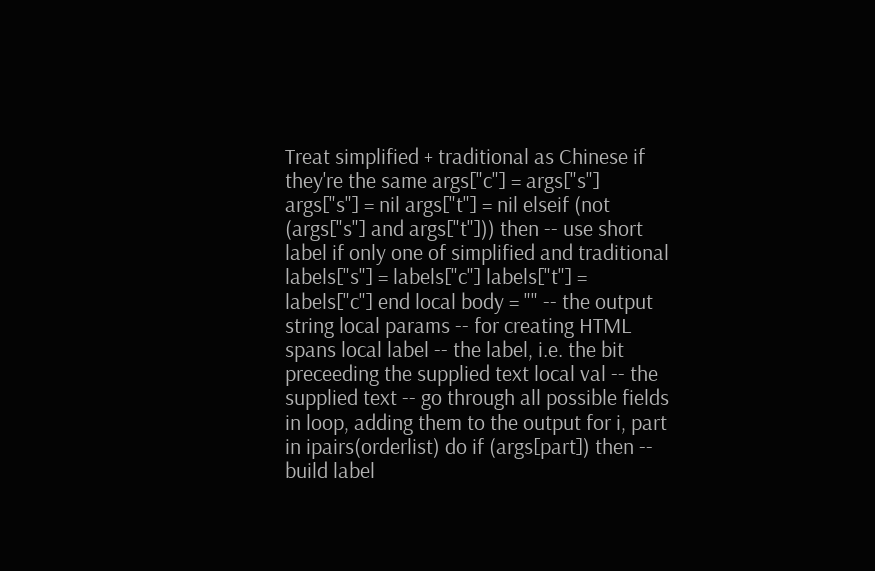Treat simplified + traditional as Chinese if they're the same args["c"] = args["s"] args["s"] = nil args["t"] = nil elseif (not (args["s"] and args["t"])) then -- use short label if only one of simplified and traditional labels["s"] = labels["c"] labels["t"] = labels["c"] end local body = "" -- the output string local params -- for creating HTML spans local label -- the label, i.e. the bit preceeding the supplied text local val -- the supplied text -- go through all possible fields in loop, adding them to the output for i, part in ipairs(orderlist) do if (args[part]) then -- build label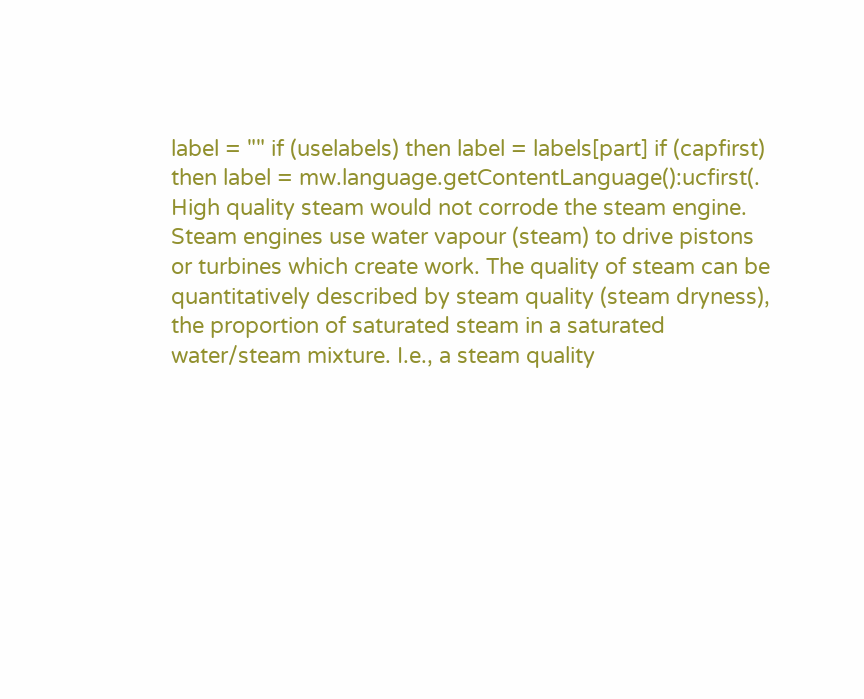label = "" if (uselabels) then label = labels[part] if (capfirst) then label = mw.language.getContentLanguage():ucfirst(. High quality steam would not corrode the steam engine. Steam engines use water vapour (steam) to drive pistons or turbines which create work. The quality of steam can be quantitatively described by steam quality (steam dryness), the proportion of saturated steam in a saturated water/steam mixture. I.e., a steam quality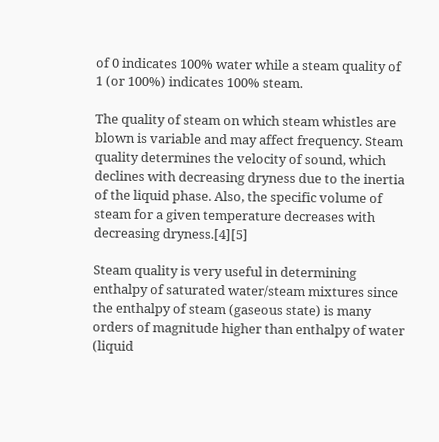of 0 indicates 100% water while a steam quality of 1 (or 100%) indicates 100% steam.

The quality of steam on which steam whistles are blown is variable and may affect frequency. Steam quality determines the velocity of sound, which declines with decreasing dryness due to the inertia of the liquid phase. Also, the specific volume of steam for a given temperature decreases with decreasing dryness.[4][5]

Steam quality is very useful in determining enthalpy of saturated water/steam mixtures since the enthalpy of steam (gaseous state) is many orders of magnitude higher than enthalpy of water (liquid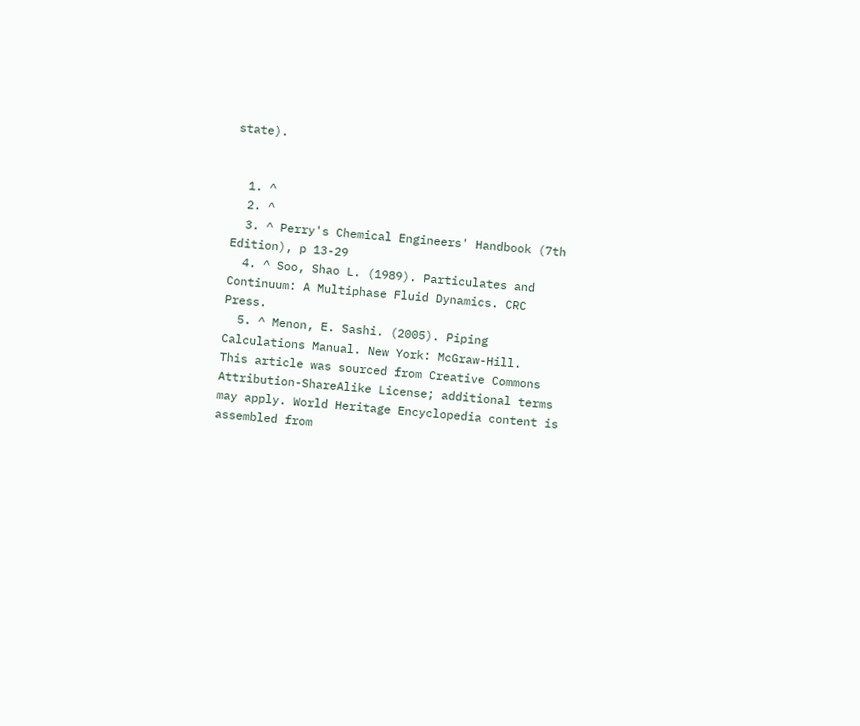state).


  1. ^
  2. ^
  3. ^ Perry's Chemical Engineers' Handbook (7th Edition), p 13-29
  4. ^ Soo, Shao L. (1989). Particulates and Continuum: A Multiphase Fluid Dynamics. CRC Press.
  5. ^ Menon, E. Sashi. (2005). Piping Calculations Manual. New York: McGraw-Hill.
This article was sourced from Creative Commons Attribution-ShareAlike License; additional terms may apply. World Heritage Encyclopedia content is assembled from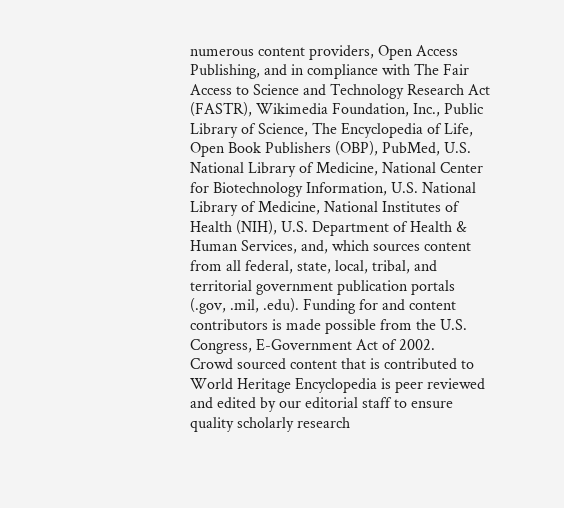numerous content providers, Open Access Publishing, and in compliance with The Fair Access to Science and Technology Research Act (FASTR), Wikimedia Foundation, Inc., Public Library of Science, The Encyclopedia of Life, Open Book Publishers (OBP), PubMed, U.S. National Library of Medicine, National Center for Biotechnology Information, U.S. National Library of Medicine, National Institutes of Health (NIH), U.S. Department of Health & Human Services, and, which sources content from all federal, state, local, tribal, and territorial government publication portals (.gov, .mil, .edu). Funding for and content contributors is made possible from the U.S. Congress, E-Government Act of 2002.
Crowd sourced content that is contributed to World Heritage Encyclopedia is peer reviewed and edited by our editorial staff to ensure quality scholarly research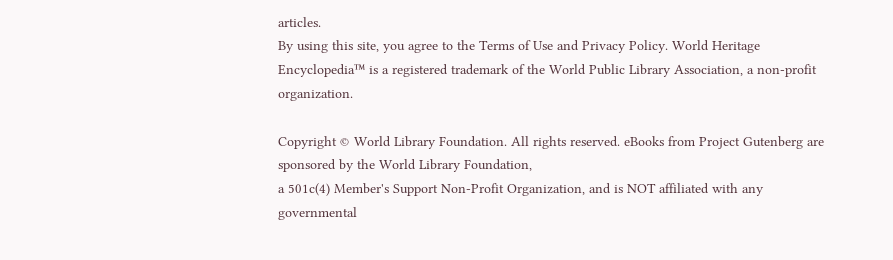articles.
By using this site, you agree to the Terms of Use and Privacy Policy. World Heritage Encyclopedia™ is a registered trademark of the World Public Library Association, a non-profit organization.

Copyright © World Library Foundation. All rights reserved. eBooks from Project Gutenberg are sponsored by the World Library Foundation,
a 501c(4) Member's Support Non-Profit Organization, and is NOT affiliated with any governmental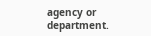agency or department.